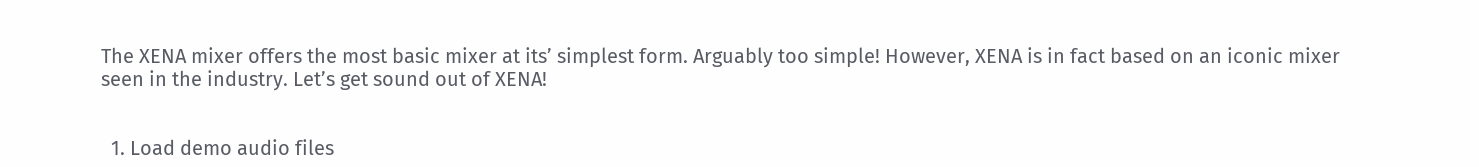The XENA mixer offers the most basic mixer at its’ simplest form. Arguably too simple! However, XENA is in fact based on an iconic mixer seen in the industry. Let’s get sound out of XENA!


  1. Load demo audio files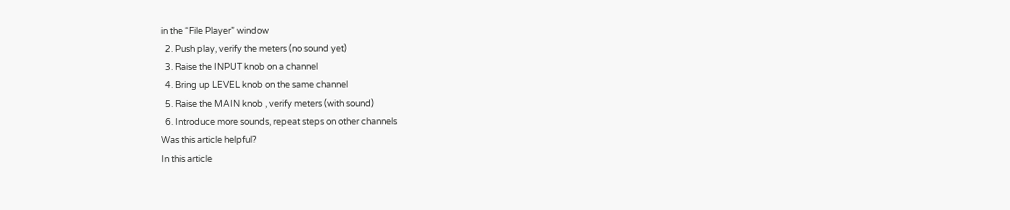in the “File Player” window
  2. Push play, verify the meters (no sound yet)
  3. Raise the INPUT knob on a channel
  4. Bring up LEVEL knob on the same channel
  5. Raise the MAIN knob , verify meters (with sound)
  6. Introduce more sounds, repeat steps on other channels
Was this article helpful?
In this article